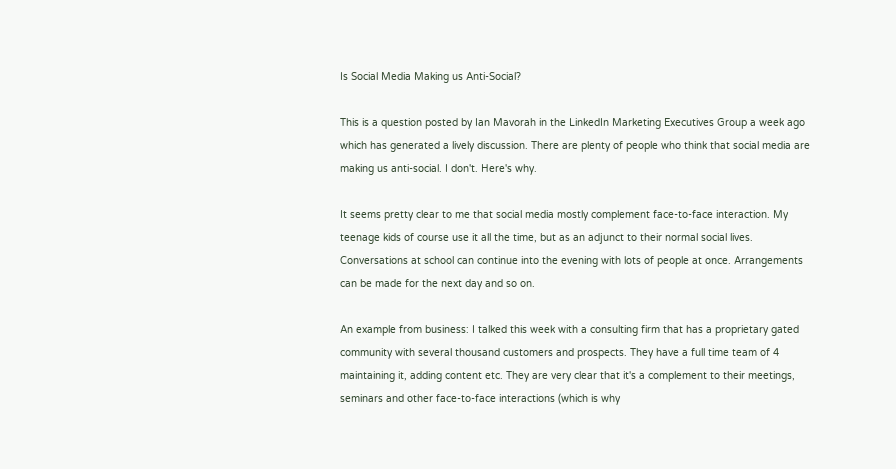Is Social Media Making us Anti-Social?

This is a question posted by Ian Mavorah in the LinkedIn Marketing Executives Group a week ago  which has generated a lively discussion. There are plenty of people who think that social media are making us anti-social. I don't. Here's why.

It seems pretty clear to me that social media mostly complement face-to-face interaction. My teenage kids of course use it all the time, but as an adjunct to their normal social lives. Conversations at school can continue into the evening with lots of people at once. Arrangements can be made for the next day and so on.

An example from business: I talked this week with a consulting firm that has a proprietary gated community with several thousand customers and prospects. They have a full time team of 4 maintaining it, adding content etc. They are very clear that it's a complement to their meetings, seminars and other face-to-face interactions (which is why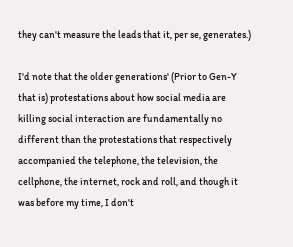they can't measure the leads that it, per se, generates.)

I'd note that the older generations' (Prior to Gen-Y that is) protestations about how social media are killing social interaction are fundamentally no different than the protestations that respectively accompanied the telephone, the television, the cellphone, the internet, rock and roll, and though it was before my time, I don't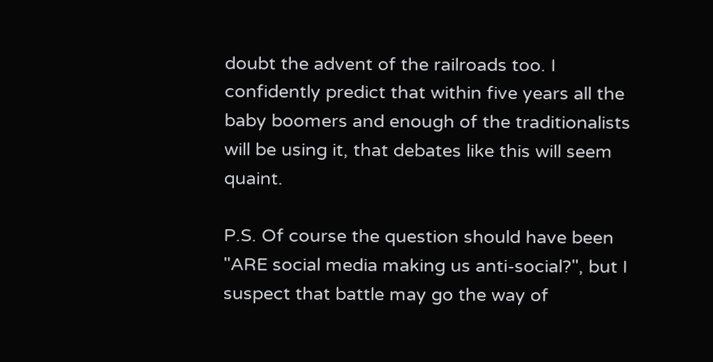doubt the advent of the railroads too. I confidently predict that within five years all the baby boomers and enough of the traditionalists will be using it, that debates like this will seem quaint.

P.S. Of course the question should have been "ARE social media making us anti-social?", but I suspect that battle may go the way of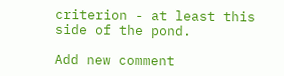criterion - at least this side of the pond.

Add new comment